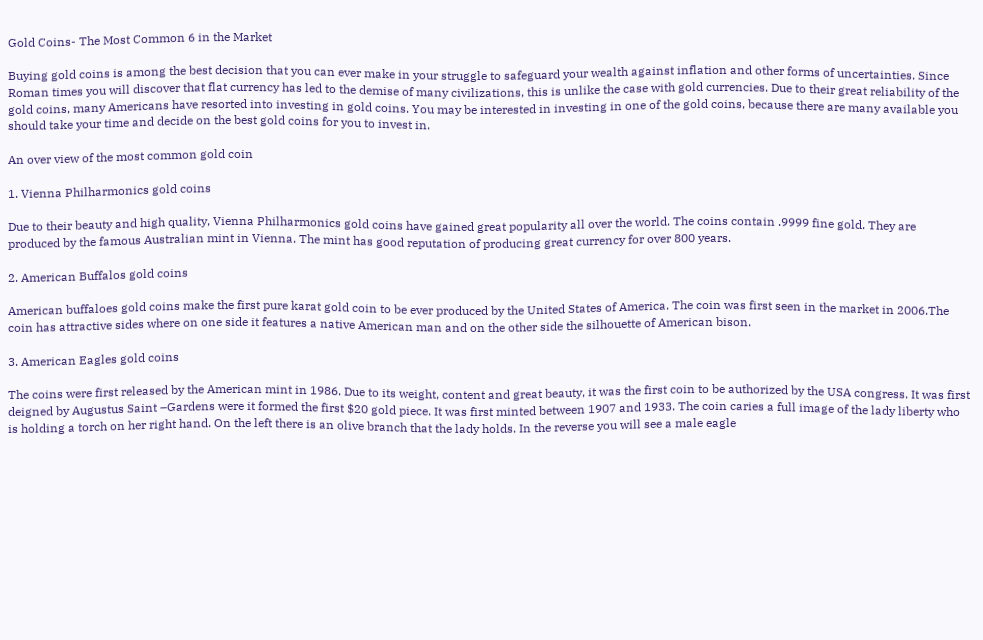Gold Coins- The Most Common 6 in the Market

Buying gold coins is among the best decision that you can ever make in your struggle to safeguard your wealth against inflation and other forms of uncertainties. Since Roman times you will discover that flat currency has led to the demise of many civilizations, this is unlike the case with gold currencies. Due to their great reliability of the gold coins, many Americans have resorted into investing in gold coins. You may be interested in investing in one of the gold coins, because there are many available you should take your time and decide on the best gold coins for you to invest in.

An over view of the most common gold coin

1. Vienna Philharmonics gold coins

Due to their beauty and high quality, Vienna Philharmonics gold coins have gained great popularity all over the world. The coins contain .9999 fine gold. They are produced by the famous Australian mint in Vienna. The mint has good reputation of producing great currency for over 800 years.

2. American Buffalos gold coins

American buffaloes gold coins make the first pure karat gold coin to be ever produced by the United States of America. The coin was first seen in the market in 2006.The coin has attractive sides where on one side it features a native American man and on the other side the silhouette of American bison.

3. American Eagles gold coins

The coins were first released by the American mint in 1986. Due to its weight, content and great beauty, it was the first coin to be authorized by the USA congress. It was first deigned by Augustus Saint –Gardens were it formed the first $20 gold piece. It was first minted between 1907 and 1933. The coin caries a full image of the lady liberty who is holding a torch on her right hand. On the left there is an olive branch that the lady holds. In the reverse you will see a male eagle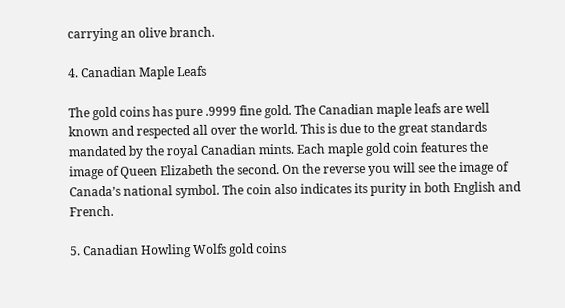carrying an olive branch.

4. Canadian Maple Leafs

The gold coins has pure .9999 fine gold. The Canadian maple leafs are well known and respected all over the world. This is due to the great standards mandated by the royal Canadian mints. Each maple gold coin features the image of Queen Elizabeth the second. On the reverse you will see the image of Canada’s national symbol. The coin also indicates its purity in both English and French.

5. Canadian Howling Wolfs gold coins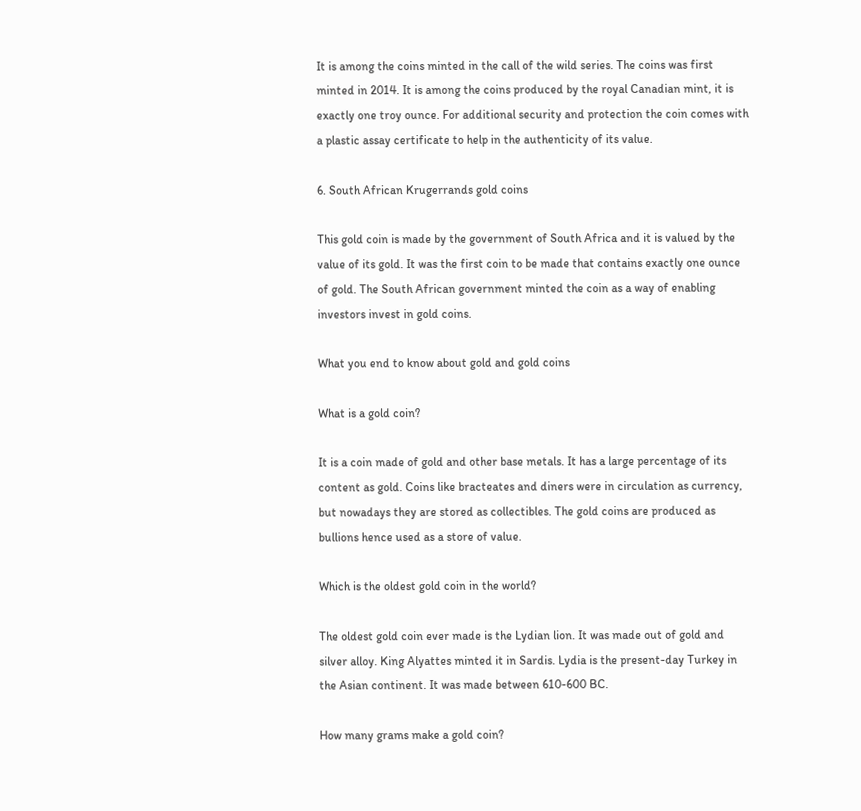It is among the coins minted in the call of the wild series. The coins was first minted in 2014. It is among the coins produced by the royal Canadian mint, it is exactly one troy ounce. For additional security and protection the coin comes with a plastic assay certificate to help in the authenticity of its value.

6. South African Krugerrands gold coins

This gold coin is made by the government of South Africa and it is valued by the value of its gold. It was the first coin to be made that contains exactly one ounce of gold. The South African government minted the coin as a way of enabling investors invest in gold coins.

What you end to know about gold and gold coins

What is a gold coin?

It is a coin made of gold and other base metals. It has a large percentage of its content as gold. Coins like bracteates and diners were in circulation as currency, but nowadays they are stored as collectibles. The gold coins are produced as bullions hence used as a store of value.

Which is the oldest gold coin in the world?

The oldest gold coin ever made is the Lydian lion. It was made out of gold and silver alloy. King Alyattes minted it in Sardis. Lydia is the present-day Turkey in the Asian continent. It was made between 610-600 BC.

How many grams make a gold coin?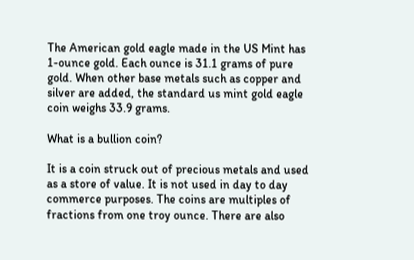The American gold eagle made in the US Mint has 1-ounce gold. Each ounce is 31.1 grams of pure gold. When other base metals such as copper and silver are added, the standard us mint gold eagle coin weighs 33.9 grams.

What is a bullion coin?

It is a coin struck out of precious metals and used as a store of value. It is not used in day to day commerce purposes. The coins are multiples of fractions from one troy ounce. There are also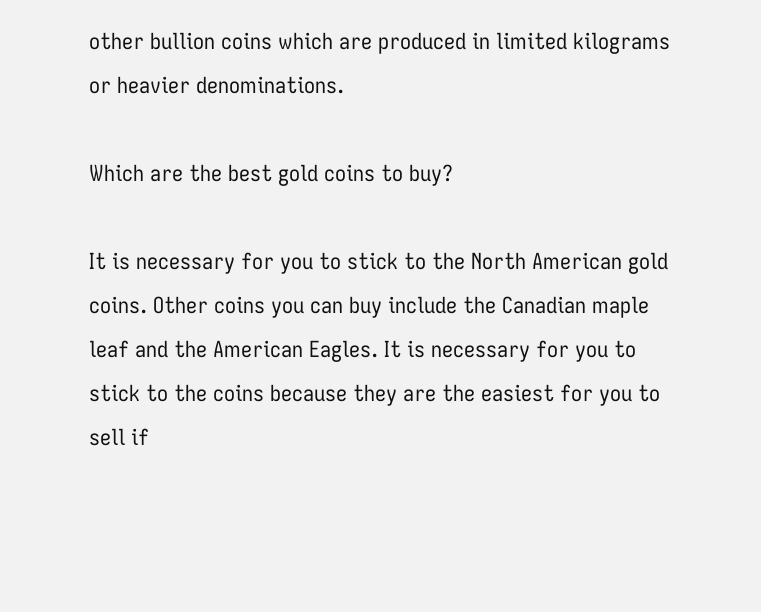other bullion coins which are produced in limited kilograms or heavier denominations.

Which are the best gold coins to buy?

It is necessary for you to stick to the North American gold coins. Other coins you can buy include the Canadian maple leaf and the American Eagles. It is necessary for you to stick to the coins because they are the easiest for you to sell if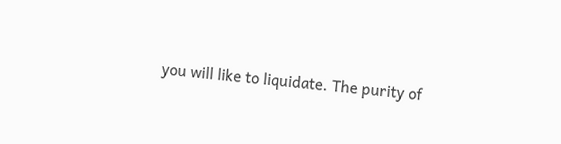you will like to liquidate. The purity of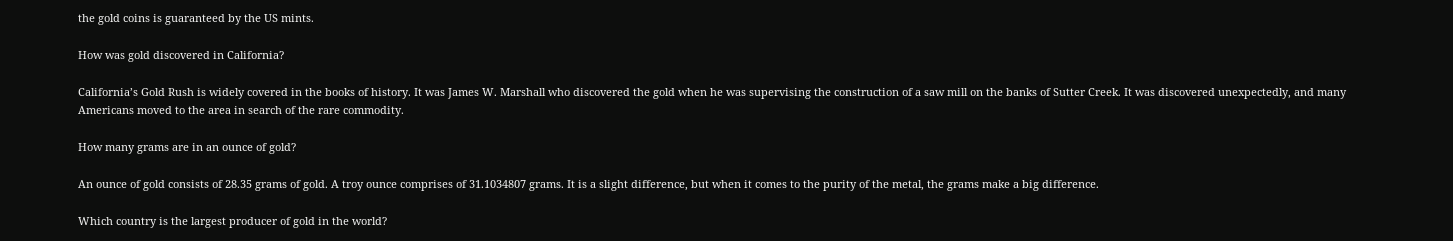the gold coins is guaranteed by the US mints.

How was gold discovered in California?

California’s Gold Rush is widely covered in the books of history. It was James W. Marshall who discovered the gold when he was supervising the construction of a saw mill on the banks of Sutter Creek. It was discovered unexpectedly, and many Americans moved to the area in search of the rare commodity.

How many grams are in an ounce of gold?

An ounce of gold consists of 28.35 grams of gold. A troy ounce comprises of 31.1034807 grams. It is a slight difference, but when it comes to the purity of the metal, the grams make a big difference.

Which country is the largest producer of gold in the world?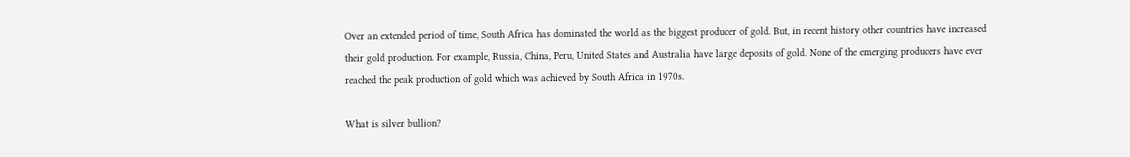Over an extended period of time, South Africa has dominated the world as the biggest producer of gold. But, in recent history other countries have increased their gold production. For example, Russia, China, Peru, United States and Australia have large deposits of gold. None of the emerging producers have ever reached the peak production of gold which was achieved by South Africa in 1970s.

What is silver bullion?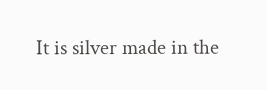It is silver made in the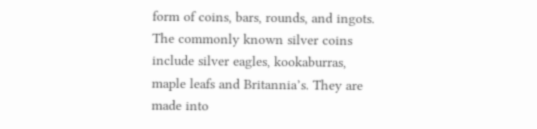form of coins, bars, rounds, and ingots. The commonly known silver coins include silver eagles, kookaburras, maple leafs and Britannia’s. They are made into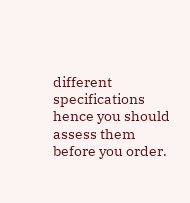different specifications hence you should assess them before you order.